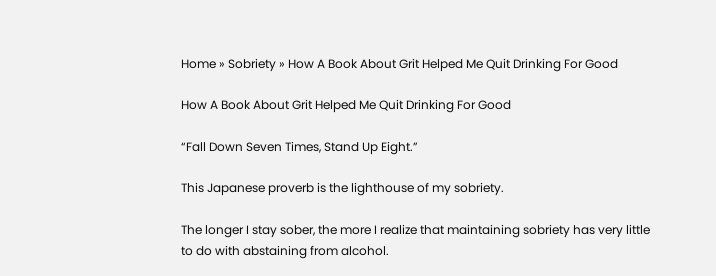Home » Sobriety » How A Book About Grit Helped Me Quit Drinking For Good

How A Book About Grit Helped Me Quit Drinking For Good

“Fall Down Seven Times, Stand Up Eight.”

This Japanese proverb is the lighthouse of my sobriety.

The longer I stay sober, the more I realize that maintaining sobriety has very little to do with abstaining from alcohol.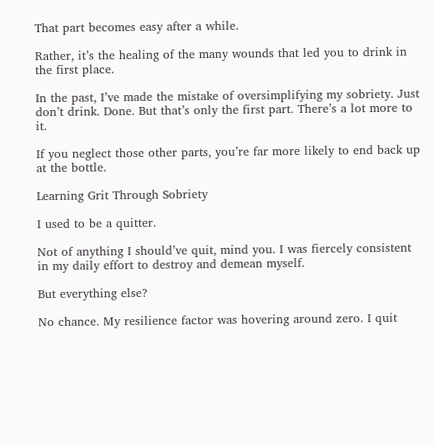That part becomes easy after a while.

Rather, it’s the healing of the many wounds that led you to drink in the first place.

In the past, I’ve made the mistake of oversimplifying my sobriety. Just don’t drink. Done. But that’s only the first part. There’s a lot more to it.

If you neglect those other parts, you’re far more likely to end back up at the bottle.

Learning Grit Through Sobriety

I used to be a quitter.

Not of anything I should’ve quit, mind you. I was fiercely consistent in my daily effort to destroy and demean myself.

But everything else?

No chance. My resilience factor was hovering around zero. I quit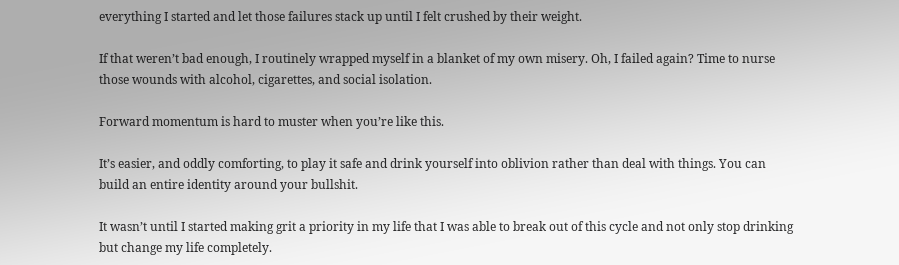everything I started and let those failures stack up until I felt crushed by their weight.

If that weren’t bad enough, I routinely wrapped myself in a blanket of my own misery. Oh, I failed again? Time to nurse those wounds with alcohol, cigarettes, and social isolation.

Forward momentum is hard to muster when you’re like this.

It’s easier, and oddly comforting, to play it safe and drink yourself into oblivion rather than deal with things. You can build an entire identity around your bullshit.

It wasn’t until I started making grit a priority in my life that I was able to break out of this cycle and not only stop drinking but change my life completely.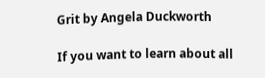Grit by Angela Duckworth

If you want to learn about all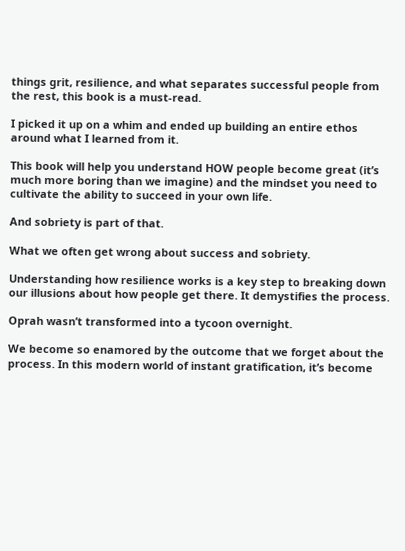things grit, resilience, and what separates successful people from the rest, this book is a must-read.

I picked it up on a whim and ended up building an entire ethos around what I learned from it.

This book will help you understand HOW people become great (it’s much more boring than we imagine) and the mindset you need to cultivate the ability to succeed in your own life.

And sobriety is part of that.

What we often get wrong about success and sobriety.

Understanding how resilience works is a key step to breaking down our illusions about how people get there. It demystifies the process.

Oprah wasn’t transformed into a tycoon overnight.

We become so enamored by the outcome that we forget about the process. In this modern world of instant gratification, it’s become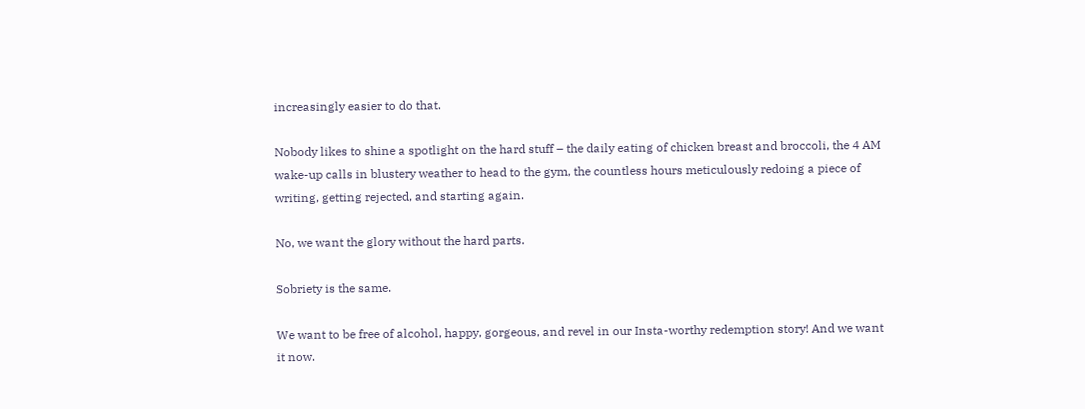increasingly easier to do that.

Nobody likes to shine a spotlight on the hard stuff – the daily eating of chicken breast and broccoli, the 4 AM wake-up calls in blustery weather to head to the gym, the countless hours meticulously redoing a piece of writing, getting rejected, and starting again.

No, we want the glory without the hard parts.

Sobriety is the same.

We want to be free of alcohol, happy, gorgeous, and revel in our Insta-worthy redemption story! And we want it now.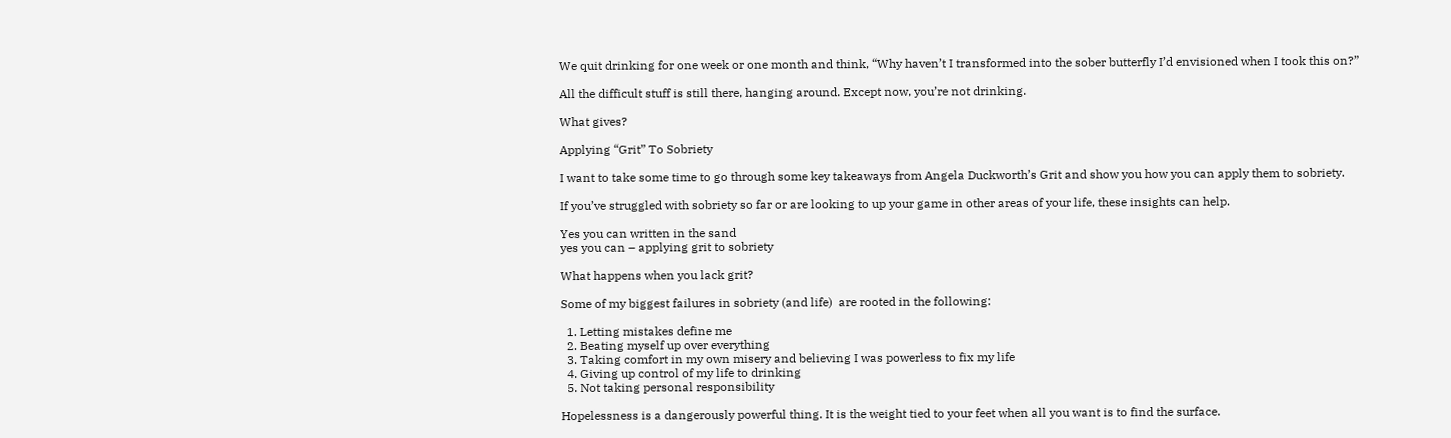We quit drinking for one week or one month and think, “Why haven’t I transformed into the sober butterfly I’d envisioned when I took this on?”

All the difficult stuff is still there, hanging around. Except now, you’re not drinking.

What gives?

Applying “Grit” To Sobriety

I want to take some time to go through some key takeaways from Angela Duckworth’s Grit and show you how you can apply them to sobriety.

If you’ve struggled with sobriety so far or are looking to up your game in other areas of your life, these insights can help.

Yes you can written in the sand
yes you can – applying grit to sobriety

What happens when you lack grit?

Some of my biggest failures in sobriety (and life)  are rooted in the following:

  1. Letting mistakes define me
  2. Beating myself up over everything
  3. Taking comfort in my own misery and believing I was powerless to fix my life
  4. Giving up control of my life to drinking
  5. Not taking personal responsibility

Hopelessness is a dangerously powerful thing. It is the weight tied to your feet when all you want is to find the surface.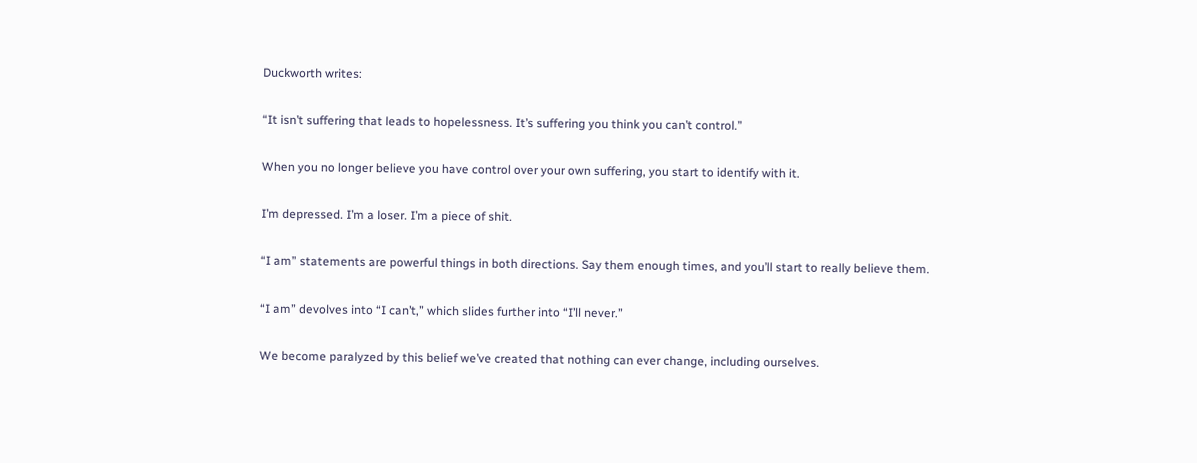Duckworth writes:

“It isn’t suffering that leads to hopelessness. It’s suffering you think you can’t control.”

When you no longer believe you have control over your own suffering, you start to identify with it.

I’m depressed. I’m a loser. I’m a piece of shit.

“I am” statements are powerful things in both directions. Say them enough times, and you’ll start to really believe them.

“I am” devolves into “I can’t,” which slides further into “I’ll never.”

We become paralyzed by this belief we’ve created that nothing can ever change, including ourselves.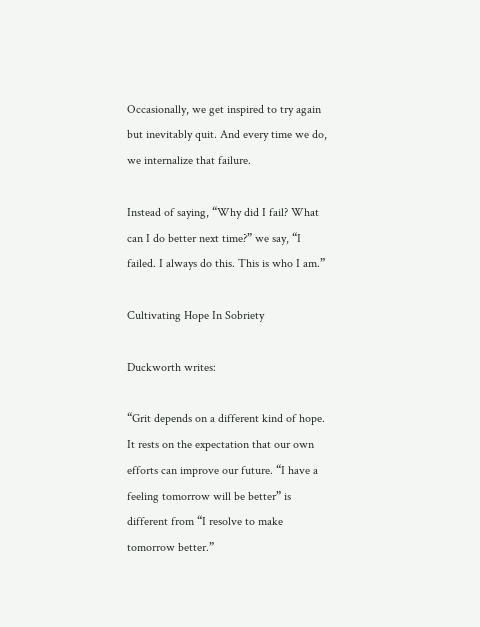Occasionally, we get inspired to try again but inevitably quit. And every time we do, we internalize that failure.

Instead of saying, “Why did I fail? What can I do better next time?” we say, “I failed. I always do this. This is who I am.”

Cultivating Hope In Sobriety

Duckworth writes:

“Grit depends on a different kind of hope. It rests on the expectation that our own efforts can improve our future. “I have a feeling tomorrow will be better” is different from “I resolve to make tomorrow better.”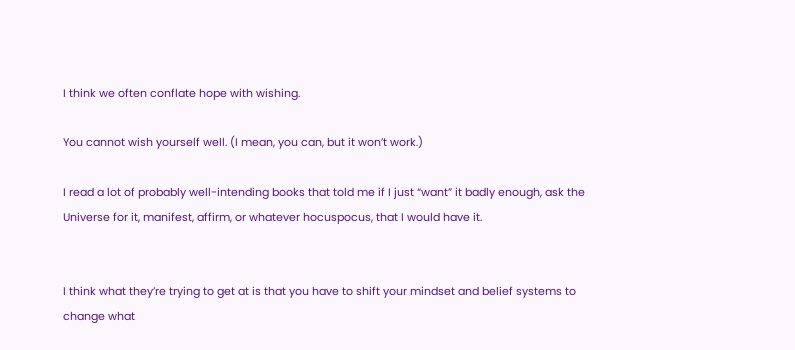I think we often conflate hope with wishing.

You cannot wish yourself well. (I mean, you can, but it won’t work.)

I read a lot of probably well-intending books that told me if I just “want” it badly enough, ask the Universe for it, manifest, affirm, or whatever hocuspocus, that I would have it.


I think what they’re trying to get at is that you have to shift your mindset and belief systems to change what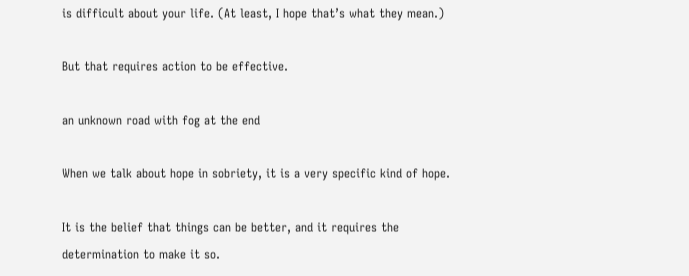is difficult about your life. (At least, I hope that’s what they mean.)

But that requires action to be effective.

an unknown road with fog at the end

When we talk about hope in sobriety, it is a very specific kind of hope.

It is the belief that things can be better, and it requires the determination to make it so.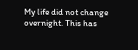My life did not change overnight. This has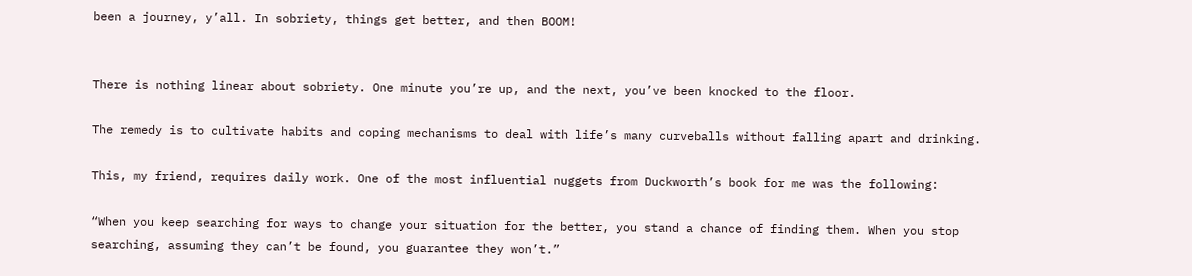been a journey, y’all. In sobriety, things get better, and then BOOM!


There is nothing linear about sobriety. One minute you’re up, and the next, you’ve been knocked to the floor.

The remedy is to cultivate habits and coping mechanisms to deal with life’s many curveballs without falling apart and drinking.

This, my friend, requires daily work. One of the most influential nuggets from Duckworth’s book for me was the following:

“When you keep searching for ways to change your situation for the better, you stand a chance of finding them. When you stop searching, assuming they can’t be found, you guarantee they won’t.”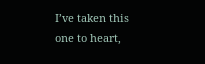I’ve taken this one to heart,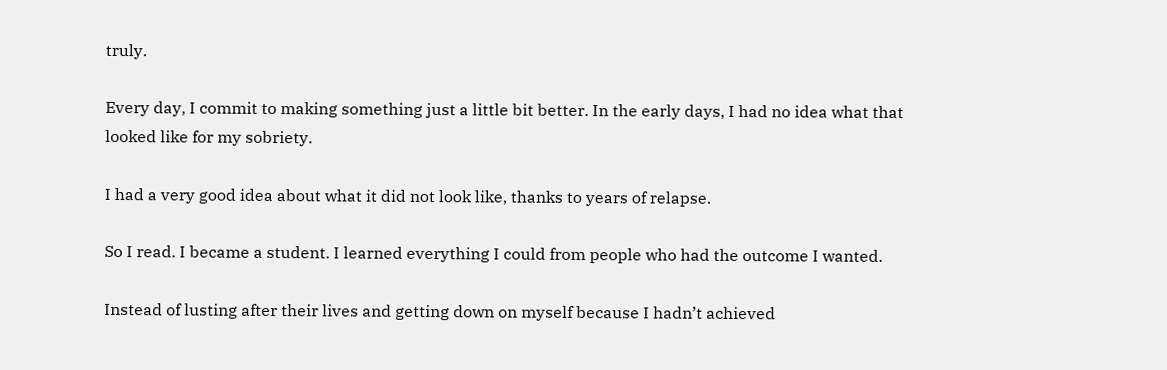truly.

Every day, I commit to making something just a little bit better. In the early days, I had no idea what that looked like for my sobriety.

I had a very good idea about what it did not look like, thanks to years of relapse.

So I read. I became a student. I learned everything I could from people who had the outcome I wanted.

Instead of lusting after their lives and getting down on myself because I hadn’t achieved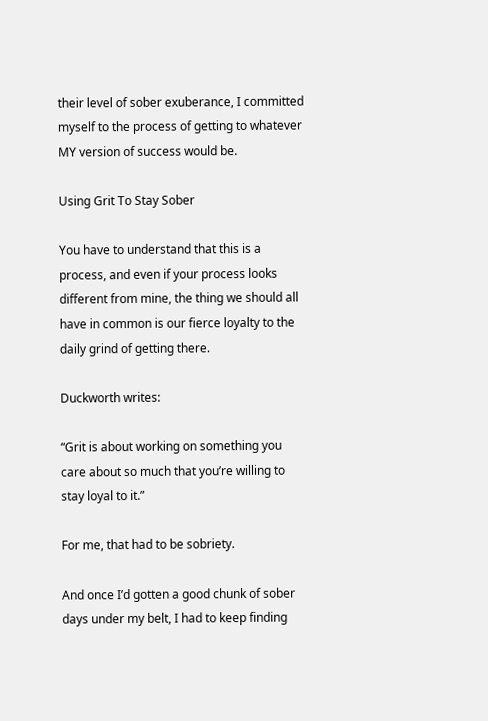their level of sober exuberance, I committed myself to the process of getting to whatever MY version of success would be.

Using Grit To Stay Sober

You have to understand that this is a process, and even if your process looks different from mine, the thing we should all have in common is our fierce loyalty to the daily grind of getting there.

Duckworth writes:

“Grit is about working on something you care about so much that you’re willing to stay loyal to it.”

For me, that had to be sobriety.

And once I’d gotten a good chunk of sober days under my belt, I had to keep finding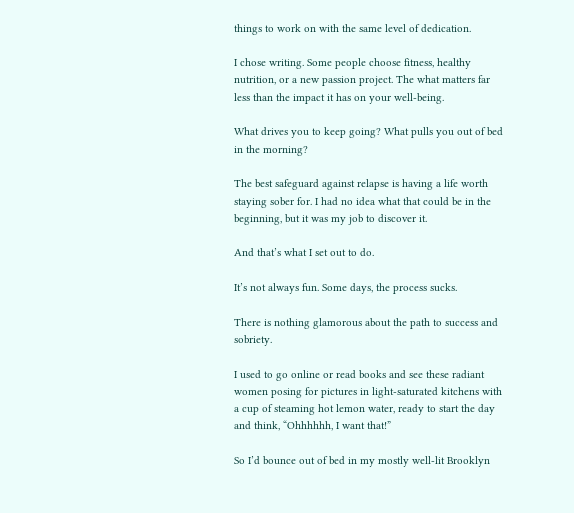things to work on with the same level of dedication.

I chose writing. Some people choose fitness, healthy nutrition, or a new passion project. The what matters far less than the impact it has on your well-being.

What drives you to keep going? What pulls you out of bed in the morning?

The best safeguard against relapse is having a life worth staying sober for. I had no idea what that could be in the beginning, but it was my job to discover it.

And that’s what I set out to do.

It’s not always fun. Some days, the process sucks.

There is nothing glamorous about the path to success and sobriety.

I used to go online or read books and see these radiant women posing for pictures in light-saturated kitchens with a cup of steaming hot lemon water, ready to start the day and think, “Ohhhhhh, I want that!”

So I’d bounce out of bed in my mostly well-lit Brooklyn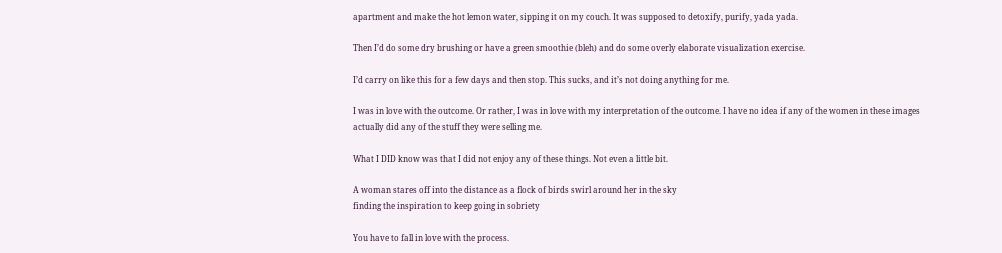apartment and make the hot lemon water, sipping it on my couch. It was supposed to detoxify, purify, yada yada.

Then I’d do some dry brushing or have a green smoothie (bleh) and do some overly elaborate visualization exercise.

I’d carry on like this for a few days and then stop. This sucks, and it’s not doing anything for me.

I was in love with the outcome. Or rather, I was in love with my interpretation of the outcome. I have no idea if any of the women in these images actually did any of the stuff they were selling me.

What I DID know was that I did not enjoy any of these things. Not even a little bit.

A woman stares off into the distance as a flock of birds swirl around her in the sky
finding the inspiration to keep going in sobriety

You have to fall in love with the process.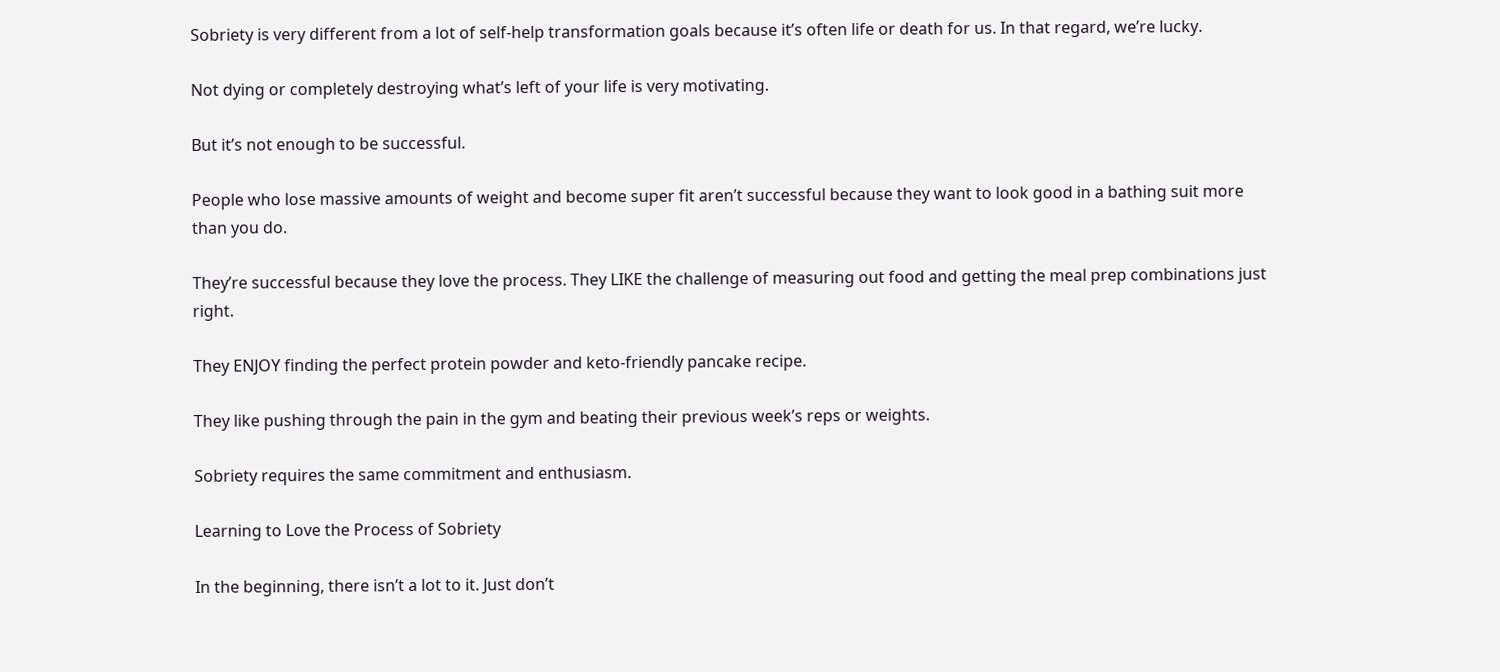Sobriety is very different from a lot of self-help transformation goals because it’s often life or death for us. In that regard, we’re lucky.

Not dying or completely destroying what’s left of your life is very motivating.

But it’s not enough to be successful.

People who lose massive amounts of weight and become super fit aren’t successful because they want to look good in a bathing suit more than you do.

They’re successful because they love the process. They LIKE the challenge of measuring out food and getting the meal prep combinations just right.

They ENJOY finding the perfect protein powder and keto-friendly pancake recipe.

They like pushing through the pain in the gym and beating their previous week’s reps or weights.

Sobriety requires the same commitment and enthusiasm.

Learning to Love the Process of Sobriety

In the beginning, there isn’t a lot to it. Just don’t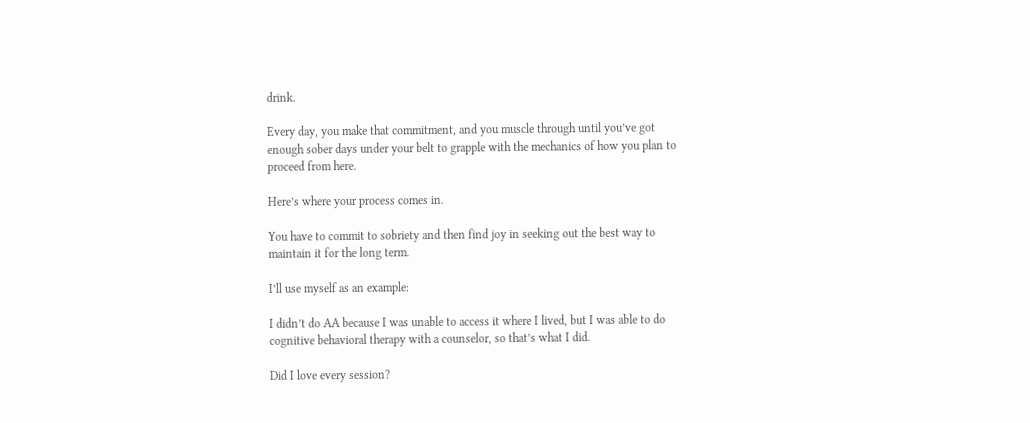drink.

Every day, you make that commitment, and you muscle through until you’ve got enough sober days under your belt to grapple with the mechanics of how you plan to proceed from here.

Here’s where your process comes in.

You have to commit to sobriety and then find joy in seeking out the best way to maintain it for the long term.

I’ll use myself as an example:

I didn’t do AA because I was unable to access it where I lived, but I was able to do cognitive behavioral therapy with a counselor, so that’s what I did.

Did I love every session?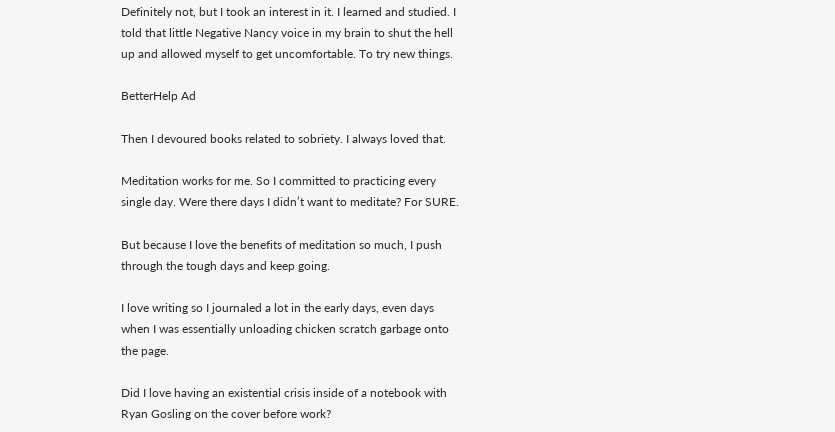Definitely not, but I took an interest in it. I learned and studied. I told that little Negative Nancy voice in my brain to shut the hell up and allowed myself to get uncomfortable. To try new things.

BetterHelp Ad

Then I devoured books related to sobriety. I always loved that.

Meditation works for me. So I committed to practicing every single day. Were there days I didn’t want to meditate? For SURE.

But because I love the benefits of meditation so much, I push through the tough days and keep going.

I love writing so I journaled a lot in the early days, even days when I was essentially unloading chicken scratch garbage onto the page.

Did I love having an existential crisis inside of a notebook with Ryan Gosling on the cover before work?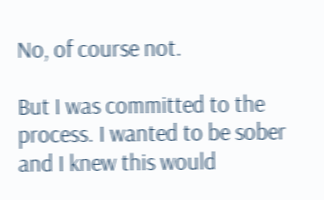No, of course not.

But I was committed to the process. I wanted to be sober and I knew this would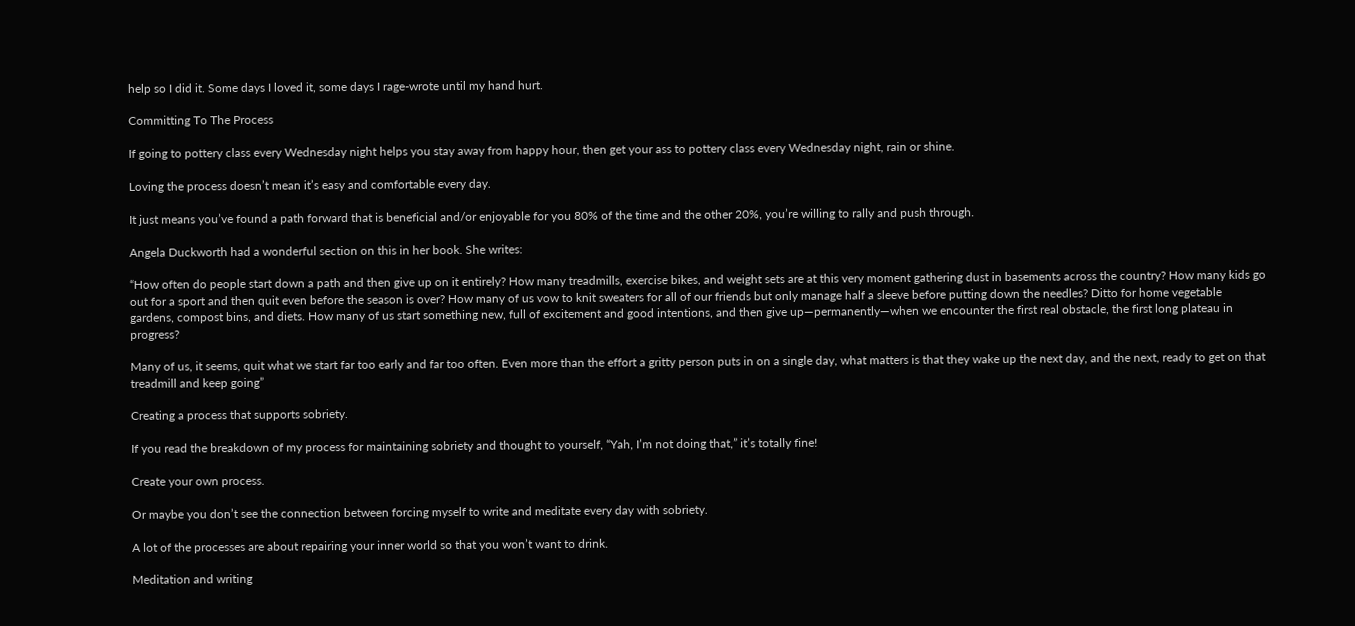help so I did it. Some days I loved it, some days I rage-wrote until my hand hurt.

Committing To The Process

If going to pottery class every Wednesday night helps you stay away from happy hour, then get your ass to pottery class every Wednesday night, rain or shine.

Loving the process doesn’t mean it’s easy and comfortable every day.

It just means you’ve found a path forward that is beneficial and/or enjoyable for you 80% of the time and the other 20%, you’re willing to rally and push through.

Angela Duckworth had a wonderful section on this in her book. She writes:

“How often do people start down a path and then give up on it entirely? How many treadmills, exercise bikes, and weight sets are at this very moment gathering dust in basements across the country? How many kids go out for a sport and then quit even before the season is over? How many of us vow to knit sweaters for all of our friends but only manage half a sleeve before putting down the needles? Ditto for home vegetable gardens, compost bins, and diets. How many of us start something new, full of excitement and good intentions, and then give up—permanently—when we encounter the first real obstacle, the first long plateau in progress?

Many of us, it seems, quit what we start far too early and far too often. Even more than the effort a gritty person puts in on a single day, what matters is that they wake up the next day, and the next, ready to get on that treadmill and keep going”

Creating a process that supports sobriety.

If you read the breakdown of my process for maintaining sobriety and thought to yourself, “Yah, I’m not doing that,” it’s totally fine!

Create your own process.

Or maybe you don’t see the connection between forcing myself to write and meditate every day with sobriety.

A lot of the processes are about repairing your inner world so that you won’t want to drink.

Meditation and writing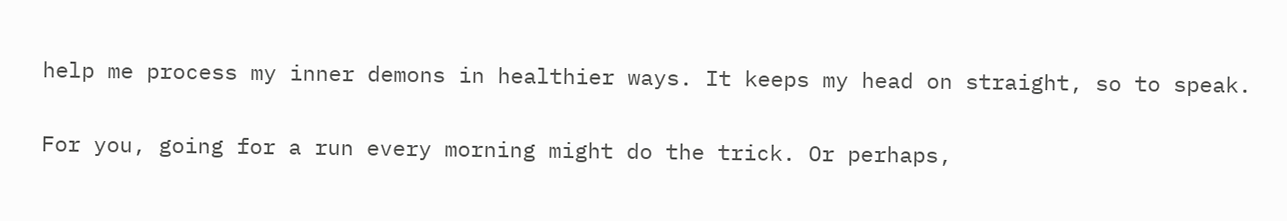help me process my inner demons in healthier ways. It keeps my head on straight, so to speak.

For you, going for a run every morning might do the trick. Or perhaps,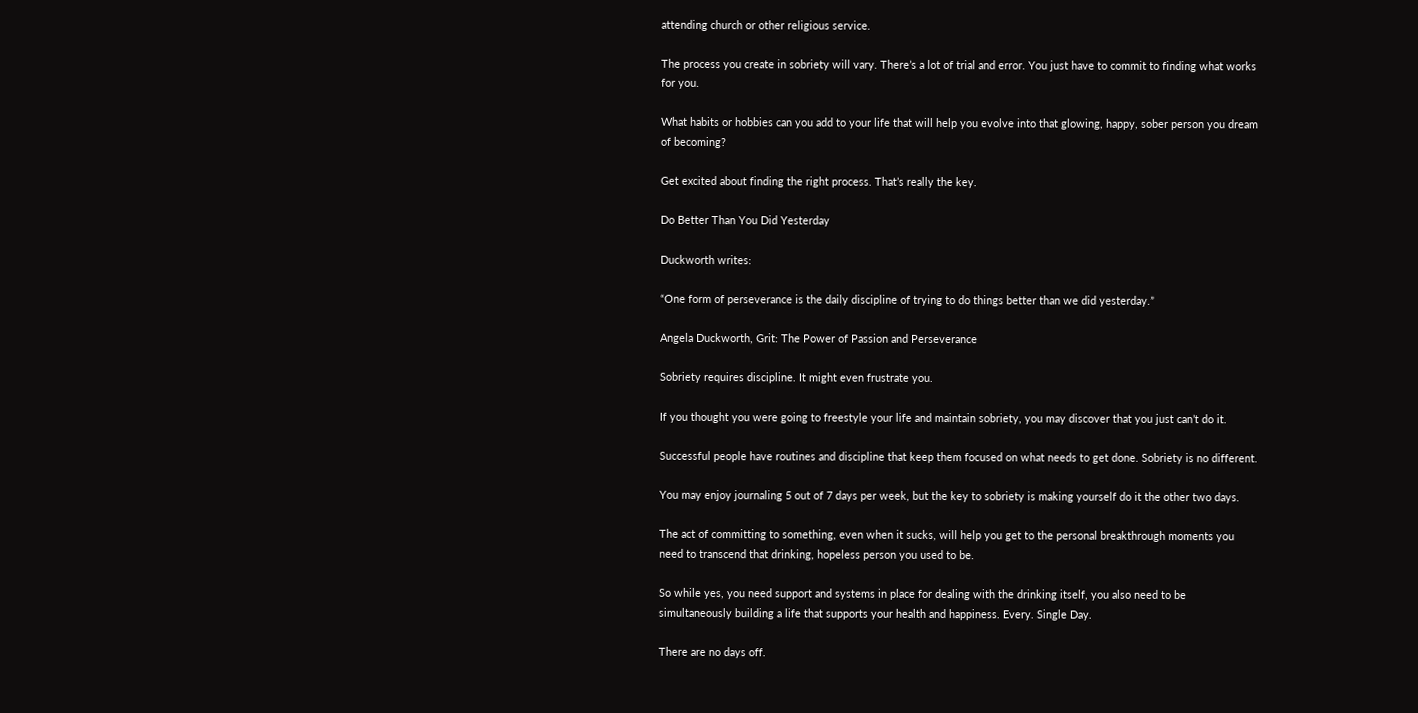attending church or other religious service.

The process you create in sobriety will vary. There’s a lot of trial and error. You just have to commit to finding what works for you.

What habits or hobbies can you add to your life that will help you evolve into that glowing, happy, sober person you dream of becoming?

Get excited about finding the right process. That’s really the key.

Do Better Than You Did Yesterday

Duckworth writes:

“One form of perseverance is the daily discipline of trying to do things better than we did yesterday.”

Angela Duckworth, Grit: The Power of Passion and Perseverance

Sobriety requires discipline. It might even frustrate you.

If you thought you were going to freestyle your life and maintain sobriety, you may discover that you just can’t do it.

Successful people have routines and discipline that keep them focused on what needs to get done. Sobriety is no different.

You may enjoy journaling 5 out of 7 days per week, but the key to sobriety is making yourself do it the other two days.

The act of committing to something, even when it sucks, will help you get to the personal breakthrough moments you need to transcend that drinking, hopeless person you used to be.

So while yes, you need support and systems in place for dealing with the drinking itself, you also need to be simultaneously building a life that supports your health and happiness. Every. Single Day.

There are no days off.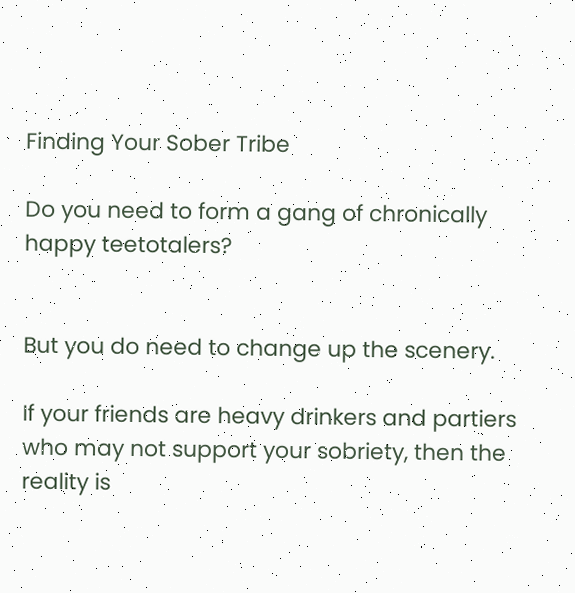Finding Your Sober Tribe

Do you need to form a gang of chronically happy teetotalers?


But you do need to change up the scenery.

If your friends are heavy drinkers and partiers who may not support your sobriety, then the reality is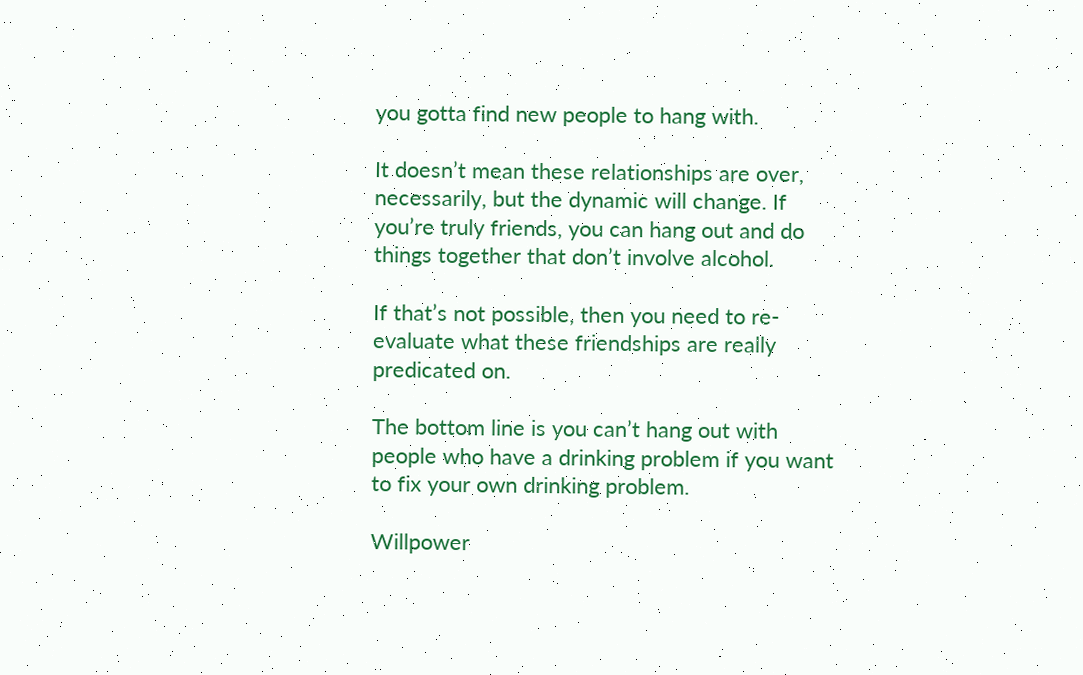you gotta find new people to hang with.

It doesn’t mean these relationships are over, necessarily, but the dynamic will change. If you’re truly friends, you can hang out and do things together that don’t involve alcohol.

If that’s not possible, then you need to re-evaluate what these friendships are really predicated on.

The bottom line is you can’t hang out with people who have a drinking problem if you want to fix your own drinking problem.

Willpower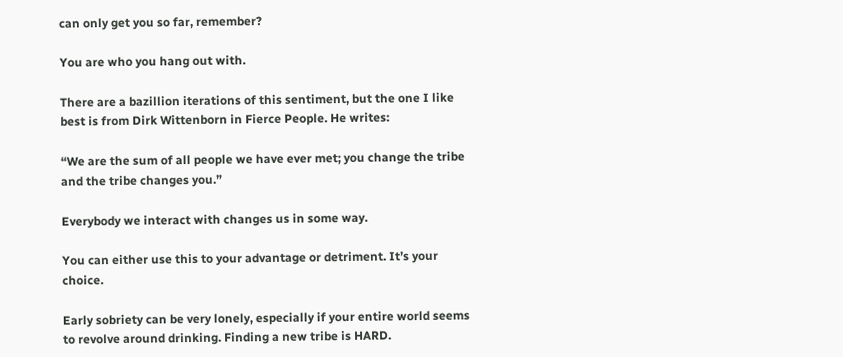can only get you so far, remember?

You are who you hang out with.

There are a bazillion iterations of this sentiment, but the one I like best is from Dirk Wittenborn in Fierce People. He writes:

“We are the sum of all people we have ever met; you change the tribe and the tribe changes you.”

Everybody we interact with changes us in some way.

You can either use this to your advantage or detriment. It’s your choice.

Early sobriety can be very lonely, especially if your entire world seems to revolve around drinking. Finding a new tribe is HARD.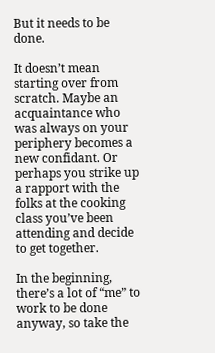But it needs to be done.

It doesn’t mean starting over from scratch. Maybe an acquaintance who was always on your periphery becomes a new confidant. Or perhaps you strike up a rapport with the folks at the cooking class you’ve been attending and decide to get together.

In the beginning, there’s a lot of “me” to work to be done anyway, so take the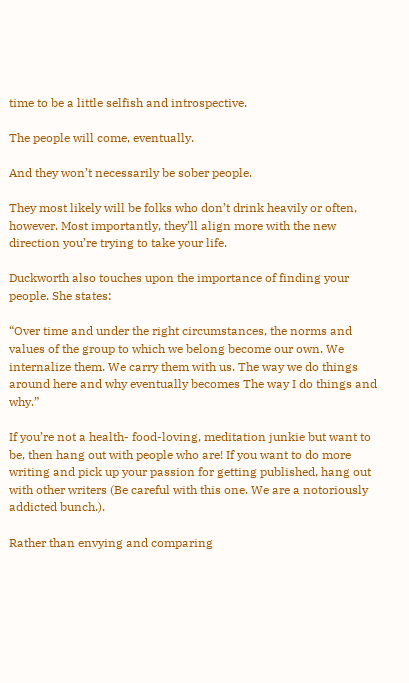time to be a little selfish and introspective.

The people will come, eventually.

And they won’t necessarily be sober people.

They most likely will be folks who don’t drink heavily or often, however. Most importantly, they’ll align more with the new direction you’re trying to take your life.

Duckworth also touches upon the importance of finding your people. She states:

“Over time and under the right circumstances, the norms and values of the group to which we belong become our own. We internalize them. We carry them with us. The way we do things around here and why eventually becomes The way I do things and why.”

If you’re not a health- food-loving, meditation junkie but want to be, then hang out with people who are! If you want to do more writing and pick up your passion for getting published, hang out with other writers (Be careful with this one. We are a notoriously addicted bunch.).

Rather than envying and comparing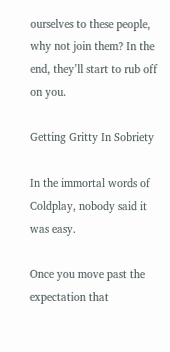ourselves to these people, why not join them? In the end, they’ll start to rub off on you.

Getting Gritty In Sobriety

In the immortal words of Coldplay, nobody said it was easy.

Once you move past the expectation that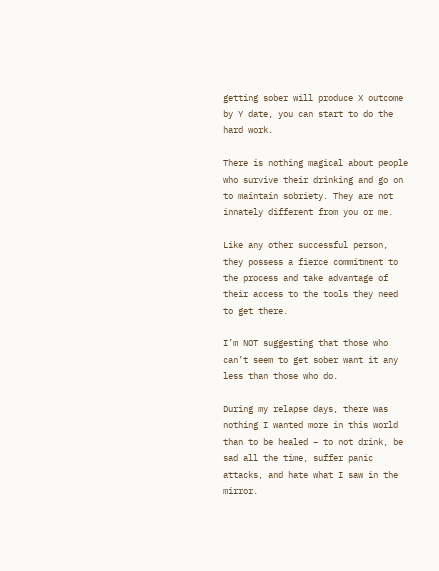getting sober will produce X outcome by Y date, you can start to do the hard work.

There is nothing magical about people who survive their drinking and go on to maintain sobriety. They are not innately different from you or me.

Like any other successful person, they possess a fierce commitment to the process and take advantage of their access to the tools they need to get there.

I’m NOT suggesting that those who can’t seem to get sober want it any less than those who do.

During my relapse days, there was nothing I wanted more in this world than to be healed – to not drink, be sad all the time, suffer panic attacks, and hate what I saw in the mirror.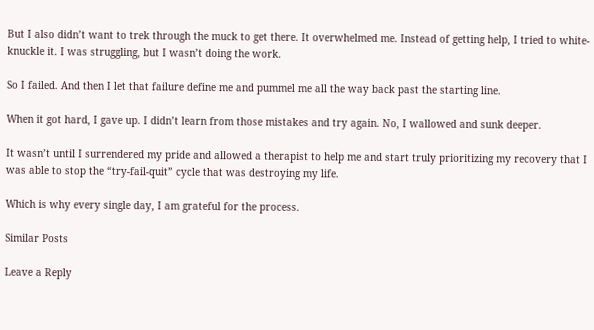But I also didn’t want to trek through the muck to get there. It overwhelmed me. Instead of getting help, I tried to white-knuckle it. I was struggling, but I wasn’t doing the work.

So I failed. And then I let that failure define me and pummel me all the way back past the starting line.

When it got hard, I gave up. I didn’t learn from those mistakes and try again. No, I wallowed and sunk deeper.

It wasn’t until I surrendered my pride and allowed a therapist to help me and start truly prioritizing my recovery that I was able to stop the “try-fail-quit” cycle that was destroying my life.

Which is why every single day, I am grateful for the process.

Similar Posts

Leave a Reply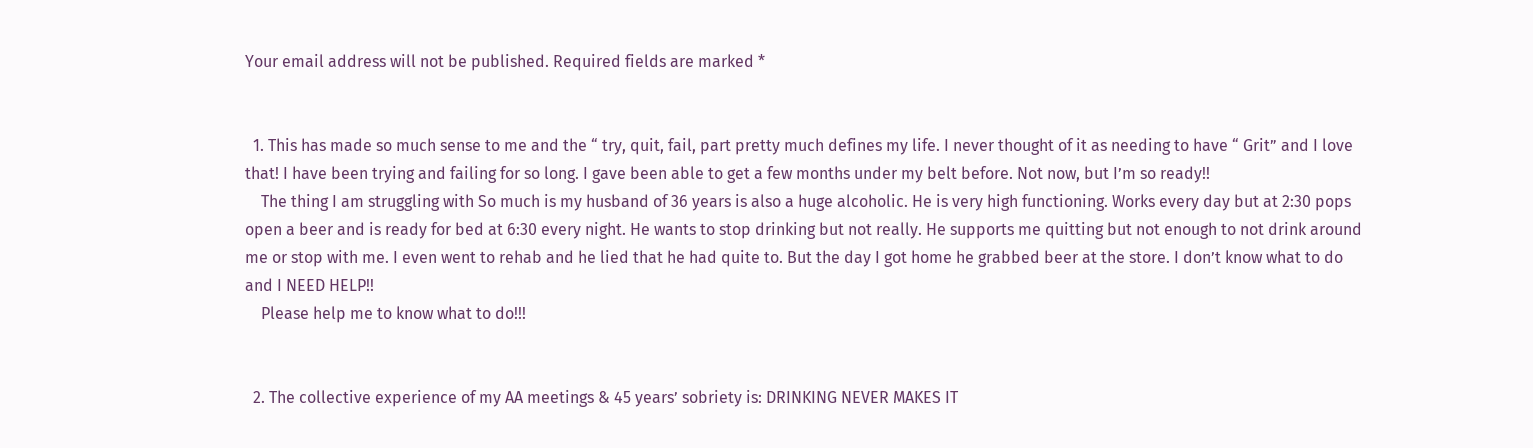Your email address will not be published. Required fields are marked *


  1. This has made so much sense to me and the “ try, quit, fail, part pretty much defines my life. I never thought of it as needing to have “ Grit” and I love that! I have been trying and failing for so long. I gave been able to get a few months under my belt before. Not now, but I’m so ready!!
    The thing I am struggling with So much is my husband of 36 years is also a huge alcoholic. He is very high functioning. Works every day but at 2:30 pops open a beer and is ready for bed at 6:30 every night. He wants to stop drinking but not really. He supports me quitting but not enough to not drink around me or stop with me. I even went to rehab and he lied that he had quite to. But the day I got home he grabbed beer at the store. I don’t know what to do and I NEED HELP!!
    Please help me to know what to do!!!


  2. The collective experience of my AA meetings & 45 years’ sobriety is: DRINKING NEVER MAKES IT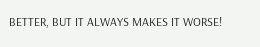BETTER, BUT IT ALWAYS MAKES IT WORSE!